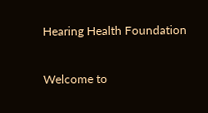Hearing Health Foundation

Welcome to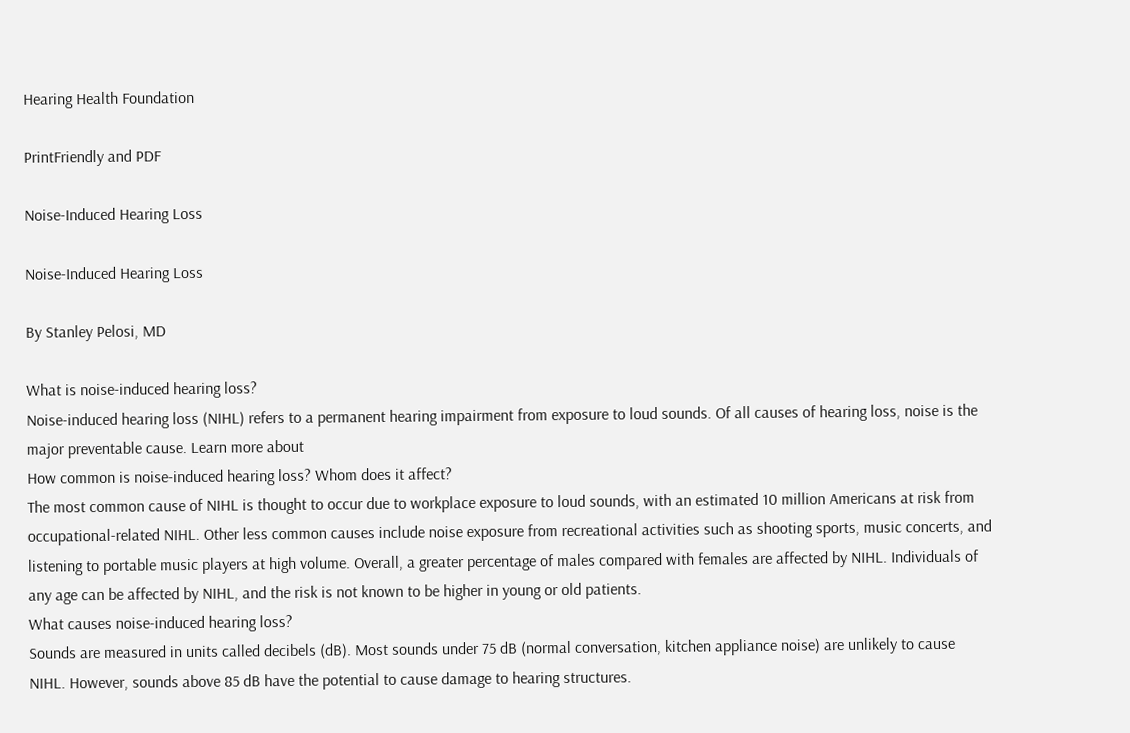Hearing Health Foundation

PrintFriendly and PDF

Noise-Induced Hearing Loss

Noise-Induced Hearing Loss

By Stanley Pelosi, MD

What is noise-induced hearing loss?
Noise-induced hearing loss (NIHL) refers to a permanent hearing impairment from exposure to loud sounds. Of all causes of hearing loss, noise is the major preventable cause. Learn more about
How common is noise-induced hearing loss? Whom does it affect?
The most common cause of NIHL is thought to occur due to workplace exposure to loud sounds, with an estimated 10 million Americans at risk from occupational-related NIHL. Other less common causes include noise exposure from recreational activities such as shooting sports, music concerts, and listening to portable music players at high volume. Overall, a greater percentage of males compared with females are affected by NIHL. Individuals of any age can be affected by NIHL, and the risk is not known to be higher in young or old patients.
What causes noise-induced hearing loss?
Sounds are measured in units called decibels (dB). Most sounds under 75 dB (normal conversation, kitchen appliance noise) are unlikely to cause NIHL. However, sounds above 85 dB have the potential to cause damage to hearing structures.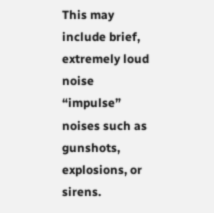This may include brief, extremely loud noise “impulse” noises such as gunshots, explosions, or sirens.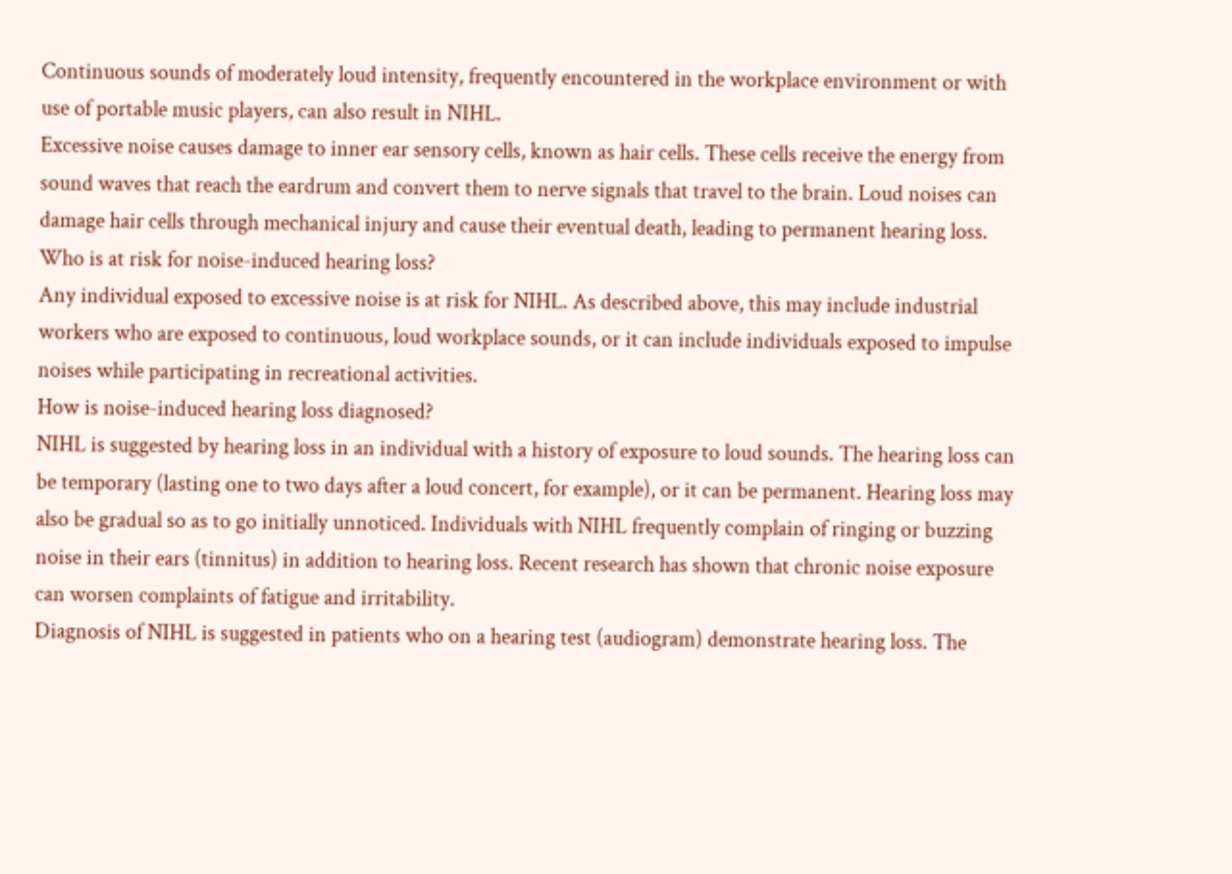Continuous sounds of moderately loud intensity, frequently encountered in the workplace environment or with use of portable music players, can also result in NIHL.
Excessive noise causes damage to inner ear sensory cells, known as hair cells. These cells receive the energy from sound waves that reach the eardrum and convert them to nerve signals that travel to the brain. Loud noises can damage hair cells through mechanical injury and cause their eventual death, leading to permanent hearing loss.
Who is at risk for noise-induced hearing loss?
Any individual exposed to excessive noise is at risk for NIHL. As described above, this may include industrial workers who are exposed to continuous, loud workplace sounds, or it can include individuals exposed to impulse noises while participating in recreational activities.
How is noise-induced hearing loss diagnosed?
NIHL is suggested by hearing loss in an individual with a history of exposure to loud sounds. The hearing loss can be temporary (lasting one to two days after a loud concert, for example), or it can be permanent. Hearing loss may also be gradual so as to go initially unnoticed. Individuals with NIHL frequently complain of ringing or buzzing noise in their ears (tinnitus) in addition to hearing loss. Recent research has shown that chronic noise exposure can worsen complaints of fatigue and irritability.
Diagnosis of NIHL is suggested in patients who on a hearing test (audiogram) demonstrate hearing loss. The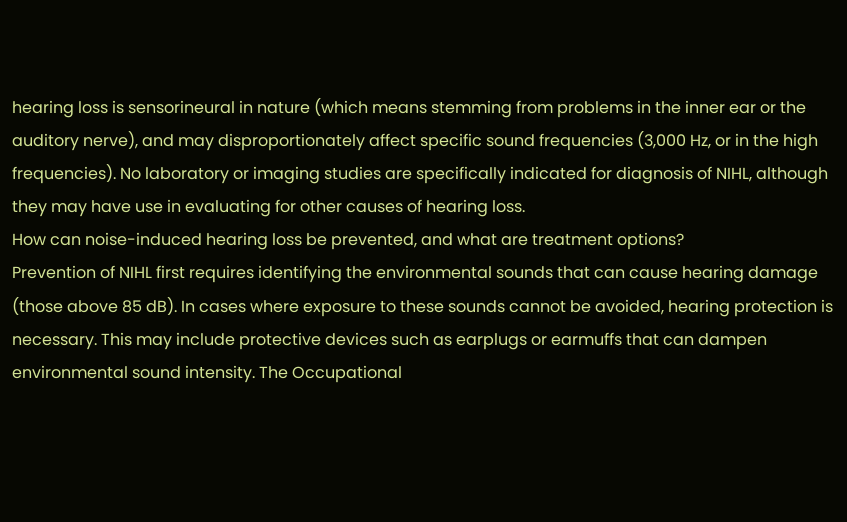hearing loss is sensorineural in nature (which means stemming from problems in the inner ear or the auditory nerve), and may disproportionately affect specific sound frequencies (3,000 Hz, or in the high frequencies). No laboratory or imaging studies are specifically indicated for diagnosis of NIHL, although they may have use in evaluating for other causes of hearing loss.
How can noise-induced hearing loss be prevented, and what are treatment options?
Prevention of NIHL first requires identifying the environmental sounds that can cause hearing damage (those above 85 dB). In cases where exposure to these sounds cannot be avoided, hearing protection is necessary. This may include protective devices such as earplugs or earmuffs that can dampen environmental sound intensity. The Occupational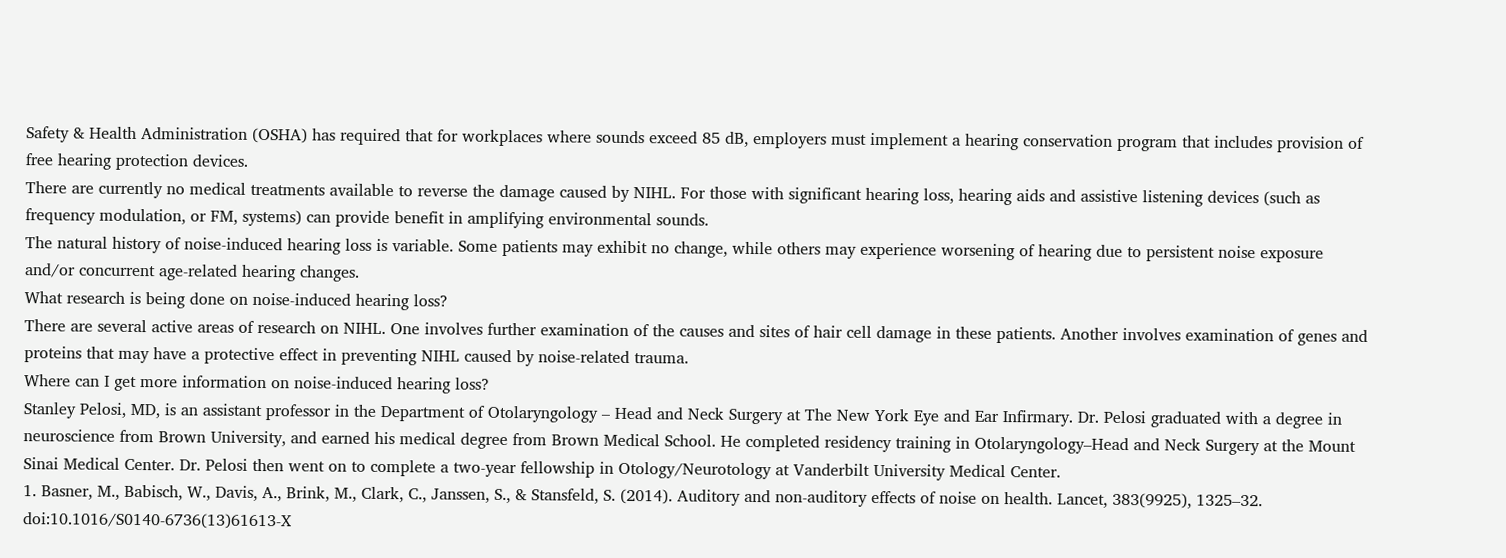Safety & Health Administration (OSHA) has required that for workplaces where sounds exceed 85 dB, employers must implement a hearing conservation program that includes provision of free hearing protection devices.
There are currently no medical treatments available to reverse the damage caused by NIHL. For those with significant hearing loss, hearing aids and assistive listening devices (such as frequency modulation, or FM, systems) can provide benefit in amplifying environmental sounds.
The natural history of noise-induced hearing loss is variable. Some patients may exhibit no change, while others may experience worsening of hearing due to persistent noise exposure and/or concurrent age-related hearing changes.
What research is being done on noise-induced hearing loss?
There are several active areas of research on NIHL. One involves further examination of the causes and sites of hair cell damage in these patients. Another involves examination of genes and proteins that may have a protective effect in preventing NIHL caused by noise-related trauma.
Where can I get more information on noise-induced hearing loss?
Stanley Pelosi, MD, is an assistant professor in the Department of Otolaryngology – Head and Neck Surgery at The New York Eye and Ear Infirmary. Dr. Pelosi graduated with a degree in neuroscience from Brown University, and earned his medical degree from Brown Medical School. He completed residency training in Otolaryngology–Head and Neck Surgery at the Mount Sinai Medical Center. Dr. Pelosi then went on to complete a two-year fellowship in Otology/Neurotology at Vanderbilt University Medical Center.
1. Basner, M., Babisch, W., Davis, A., Brink, M., Clark, C., Janssen, S., & Stansfeld, S. (2014). Auditory and non-auditory effects of noise on health. Lancet, 383(9925), 1325–32. doi:10.1016/S0140-6736(13)61613-X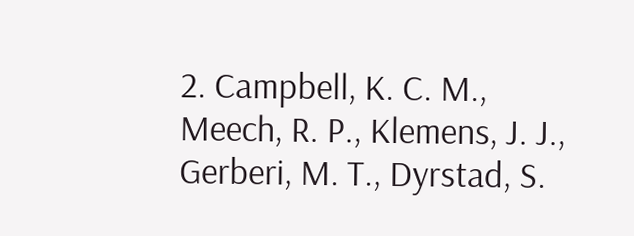2. Campbell, K. C. M., Meech, R. P., Klemens, J. J., Gerberi, M. T., Dyrstad, S.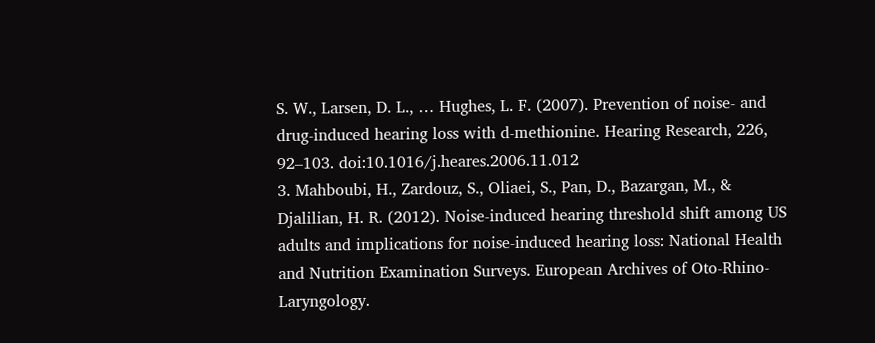S. W., Larsen, D. L., … Hughes, L. F. (2007). Prevention of noise- and drug-induced hearing loss with d-methionine. Hearing Research, 226, 92–103. doi:10.1016/j.heares.2006.11.012
3. Mahboubi, H., Zardouz, S., Oliaei, S., Pan, D., Bazargan, M., & Djalilian, H. R. (2012). Noise-induced hearing threshold shift among US adults and implications for noise-induced hearing loss: National Health and Nutrition Examination Surveys. European Archives of Oto-Rhino-Laryngology.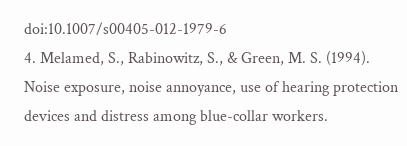doi:10.1007/s00405-012-1979-6
4. Melamed, S., Rabinowitz, S., & Green, M. S. (1994). Noise exposure, noise annoyance, use of hearing protection devices and distress among blue-collar workers.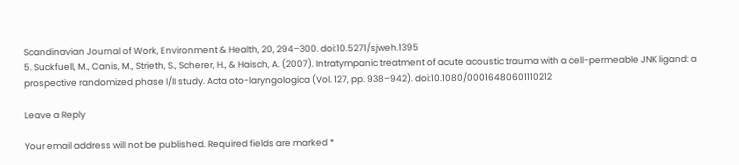Scandinavian Journal of Work, Environment & Health, 20, 294–300. doi:10.5271/sjweh.1395
5. Suckfuell, M., Canis, M., Strieth, S., Scherer, H., & Haisch, A. (2007). Intratympanic treatment of acute acoustic trauma with a cell-permeable JNK ligand: a prospective randomized phase I/II study. Acta oto-laryngologica (Vol. 127, pp. 938–942). doi:10.1080/00016480601110212

Leave a Reply

Your email address will not be published. Required fields are marked *